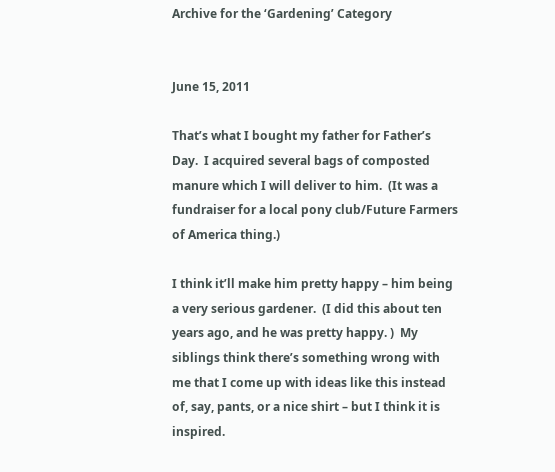Archive for the ‘Gardening’ Category


June 15, 2011

That’s what I bought my father for Father’s Day.  I acquired several bags of composted manure which I will deliver to him.  (It was a fundraiser for a local pony club/Future Farmers of America thing.)

I think it’ll make him pretty happy – him being a very serious gardener.  (I did this about ten years ago, and he was pretty happy. )  My siblings think there’s something wrong with me that I come up with ideas like this instead of, say, pants, or a nice shirt – but I think it is inspired.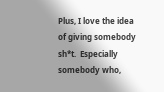Plus, I love the idea of giving somebody sh*t.  Especially somebody who,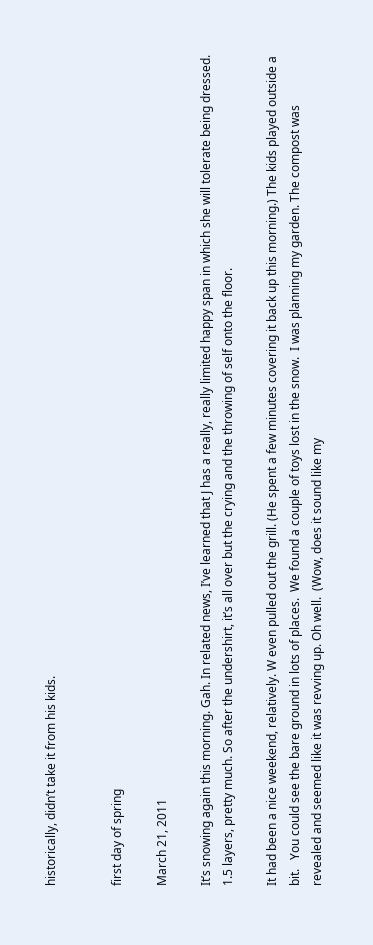historically, didn’t take it from his kids.


first day of spring

March 21, 2011

It’s snowing again this morning. Gah. In related news, I’ve learned that J has a really, really limited happy span in which she will tolerate being dressed. 1.5 layers, pretty much. So after the undershirt, it’s all over but the crying and the throwing of self onto the floor.

It had been a nice weekend, relatively. W even pulled out the grill. (He spent a few minutes covering it back up this morning.) The kids played outside a bit.   You could see the bare ground in lots of places.  We found a couple of toys lost in the snow.  I was planning my garden. The compost was revealed and seemed like it was revving up. Oh well.  (Wow, does it sound like my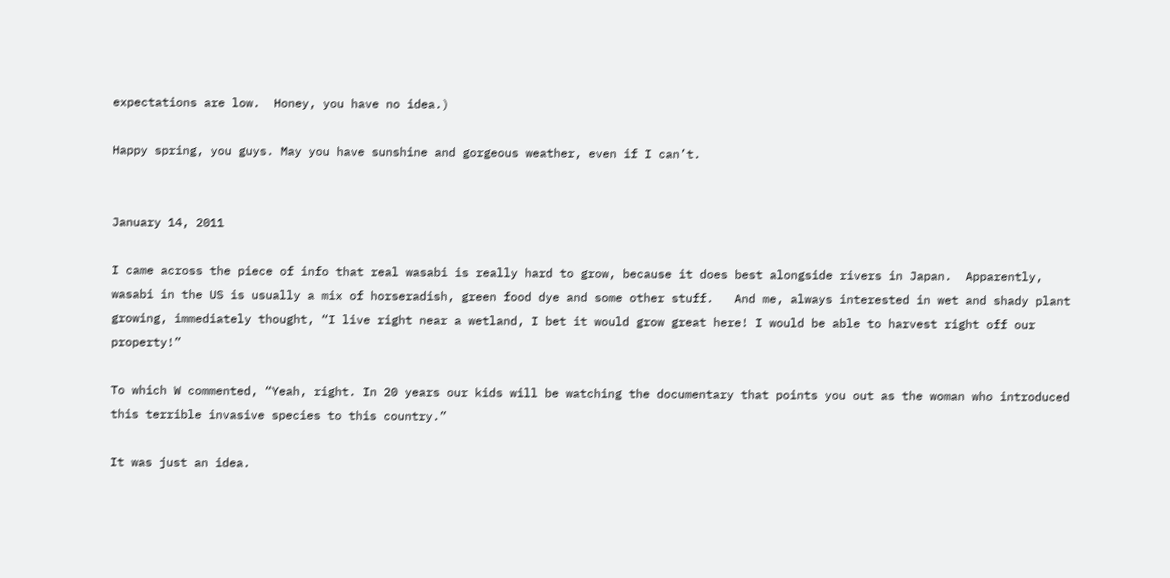expectations are low.  Honey, you have no idea.)

Happy spring, you guys. May you have sunshine and gorgeous weather, even if I can’t.


January 14, 2011

I came across the piece of info that real wasabi is really hard to grow, because it does best alongside rivers in Japan.  Apparently, wasabi in the US is usually a mix of horseradish, green food dye and some other stuff.   And me, always interested in wet and shady plant growing, immediately thought, “I live right near a wetland, I bet it would grow great here! I would be able to harvest right off our property!”

To which W commented, “Yeah, right. In 20 years our kids will be watching the documentary that points you out as the woman who introduced this terrible invasive species to this country.”

It was just an idea.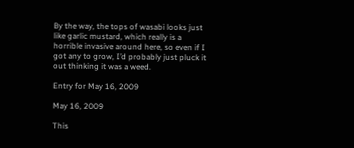By the way, the tops of wasabi looks just like garlic mustard, which really is a horrible invasive around here, so even if I got any to grow, I’d probably just pluck it out thinking it was a weed.

Entry for May 16, 2009

May 16, 2009

This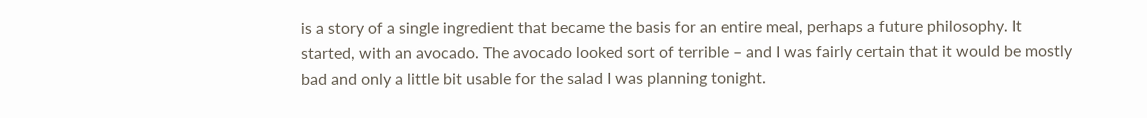is a story of a single ingredient that became the basis for an entire meal, perhaps a future philosophy. It started, with an avocado. The avocado looked sort of terrible – and I was fairly certain that it would be mostly bad and only a little bit usable for the salad I was planning tonight.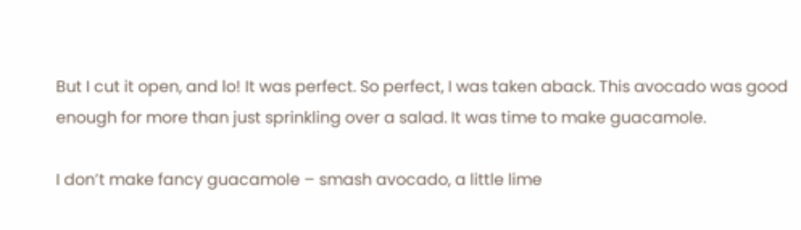But I cut it open, and lo! It was perfect. So perfect, I was taken aback. This avocado was good enough for more than just sprinkling over a salad. It was time to make guacamole.

I don’t make fancy guacamole – smash avocado, a little lime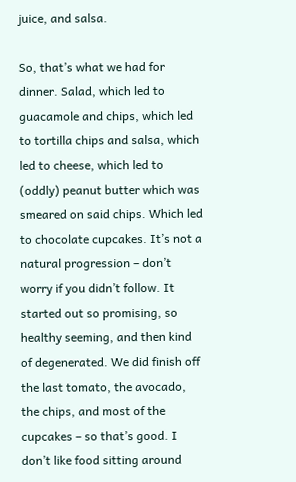juice, and salsa.

So, that’s what we had for dinner. Salad, which led to guacamole and chips, which led to tortilla chips and salsa, which led to cheese, which led to (oddly) peanut butter which was smeared on said chips. Which led to chocolate cupcakes. It’s not a natural progression – don’t worry if you didn’t follow. It started out so promising, so healthy seeming, and then kind of degenerated. We did finish off the last tomato, the avocado, the chips, and most of the cupcakes – so that’s good. I don’t like food sitting around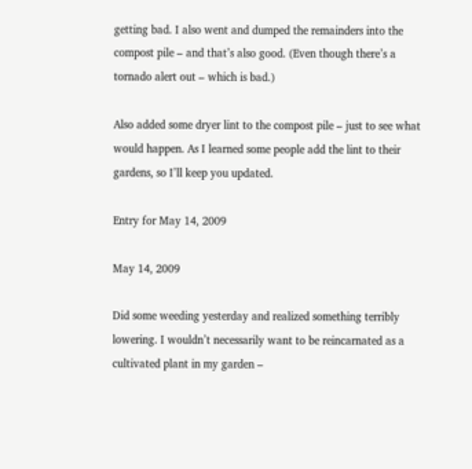getting bad. I also went and dumped the remainders into the compost pile – and that’s also good. (Even though there’s a tornado alert out – which is bad.)

Also added some dryer lint to the compost pile – just to see what would happen. As I learned some people add the lint to their gardens, so I’ll keep you updated.

Entry for May 14, 2009

May 14, 2009

Did some weeding yesterday and realized something terribly lowering. I wouldn’t necessarily want to be reincarnated as a cultivated plant in my garden –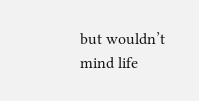but wouldn’t mind life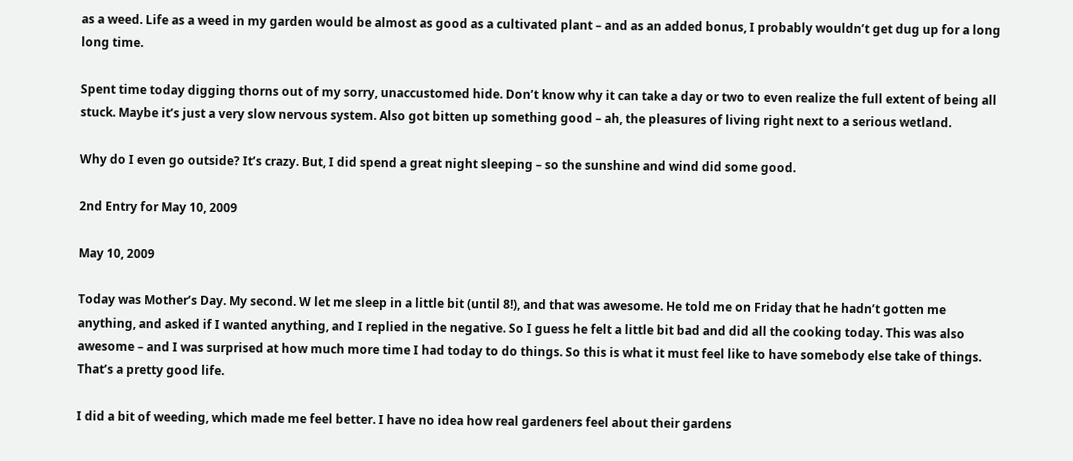as a weed. Life as a weed in my garden would be almost as good as a cultivated plant – and as an added bonus, I probably wouldn’t get dug up for a long long time.

Spent time today digging thorns out of my sorry, unaccustomed hide. Don’t know why it can take a day or two to even realize the full extent of being all stuck. Maybe it’s just a very slow nervous system. Also got bitten up something good – ah, the pleasures of living right next to a serious wetland.

Why do I even go outside? It’s crazy. But, I did spend a great night sleeping – so the sunshine and wind did some good.

2nd Entry for May 10, 2009

May 10, 2009

Today was Mother’s Day. My second. W let me sleep in a little bit (until 8!), and that was awesome. He told me on Friday that he hadn’t gotten me anything, and asked if I wanted anything, and I replied in the negative. So I guess he felt a little bit bad and did all the cooking today. This was also awesome – and I was surprised at how much more time I had today to do things. So this is what it must feel like to have somebody else take of things. That’s a pretty good life.

I did a bit of weeding, which made me feel better. I have no idea how real gardeners feel about their gardens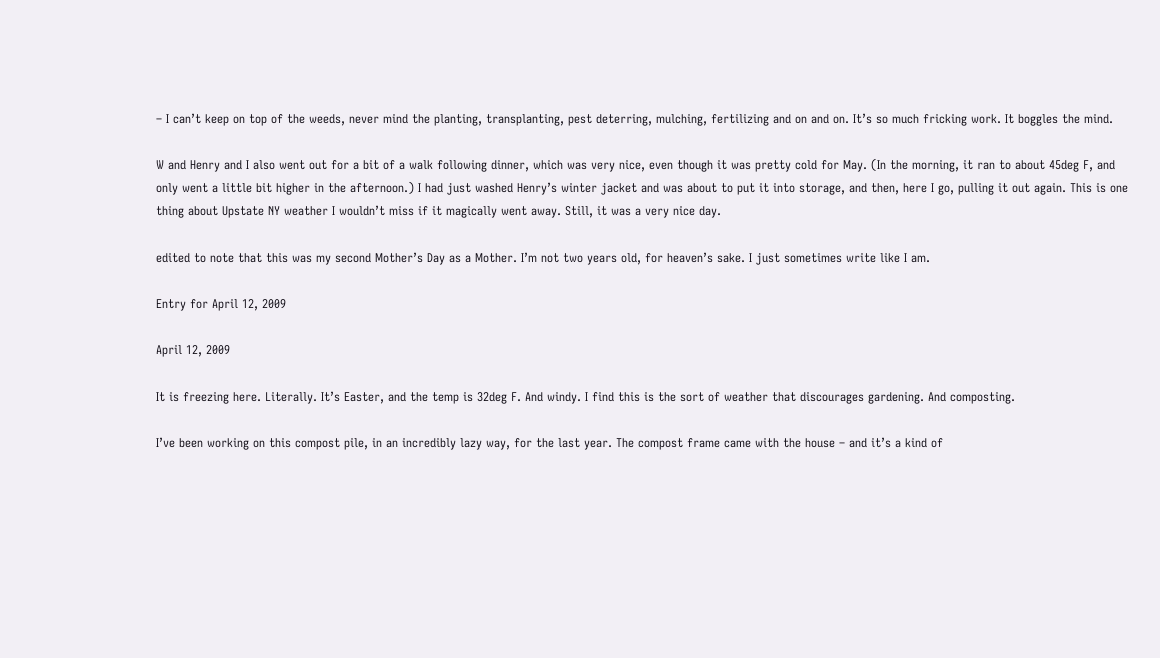– I can’t keep on top of the weeds, never mind the planting, transplanting, pest deterring, mulching, fertilizing and on and on. It’s so much fricking work. It boggles the mind.

W and Henry and I also went out for a bit of a walk following dinner, which was very nice, even though it was pretty cold for May. (In the morning, it ran to about 45deg F, and only went a little bit higher in the afternoon.) I had just washed Henry’s winter jacket and was about to put it into storage, and then, here I go, pulling it out again. This is one thing about Upstate NY weather I wouldn’t miss if it magically went away. Still, it was a very nice day.

edited to note that this was my second Mother’s Day as a Mother. I’m not two years old, for heaven’s sake. I just sometimes write like I am.

Entry for April 12, 2009

April 12, 2009

It is freezing here. Literally. It’s Easter, and the temp is 32deg F. And windy. I find this is the sort of weather that discourages gardening. And composting.

I’ve been working on this compost pile, in an incredibly lazy way, for the last year. The compost frame came with the house – and it’s a kind of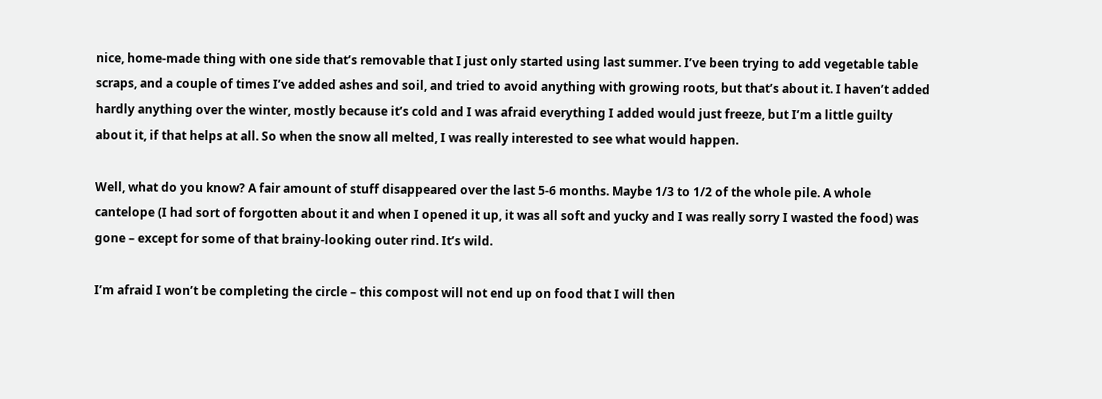nice, home-made thing with one side that’s removable that I just only started using last summer. I’ve been trying to add vegetable table scraps, and a couple of times I’ve added ashes and soil, and tried to avoid anything with growing roots, but that’s about it. I haven’t added hardly anything over the winter, mostly because it’s cold and I was afraid everything I added would just freeze, but I’m a little guilty about it, if that helps at all. So when the snow all melted, I was really interested to see what would happen.

Well, what do you know? A fair amount of stuff disappeared over the last 5-6 months. Maybe 1/3 to 1/2 of the whole pile. A whole cantelope (I had sort of forgotten about it and when I opened it up, it was all soft and yucky and I was really sorry I wasted the food) was gone – except for some of that brainy-looking outer rind. It’s wild.

I’m afraid I won’t be completing the circle – this compost will not end up on food that I will then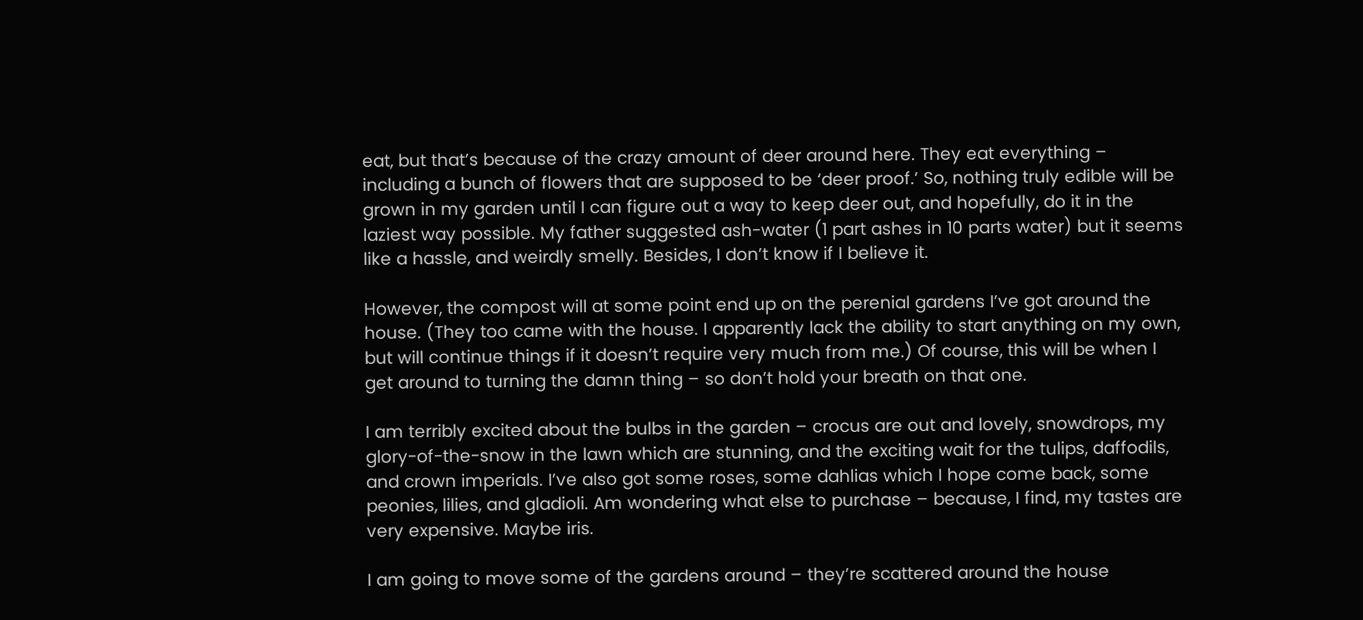eat, but that’s because of the crazy amount of deer around here. They eat everything – including a bunch of flowers that are supposed to be ‘deer proof.’ So, nothing truly edible will be grown in my garden until I can figure out a way to keep deer out, and hopefully, do it in the laziest way possible. My father suggested ash-water (1 part ashes in 10 parts water) but it seems like a hassle, and weirdly smelly. Besides, I don’t know if I believe it.

However, the compost will at some point end up on the perenial gardens I’ve got around the house. (They too came with the house. I apparently lack the ability to start anything on my own, but will continue things if it doesn’t require very much from me.) Of course, this will be when I get around to turning the damn thing – so don’t hold your breath on that one.

I am terribly excited about the bulbs in the garden – crocus are out and lovely, snowdrops, my glory-of-the-snow in the lawn which are stunning, and the exciting wait for the tulips, daffodils, and crown imperials. I’ve also got some roses, some dahlias which I hope come back, some peonies, lilies, and gladioli. Am wondering what else to purchase – because, I find, my tastes are very expensive. Maybe iris.

I am going to move some of the gardens around – they’re scattered around the house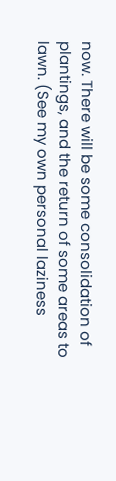now. There will be some consolidation of plantings, and the return of some areas to lawn. (See my own personal laziness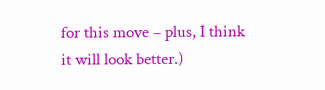for this move – plus, I think it will look better.)